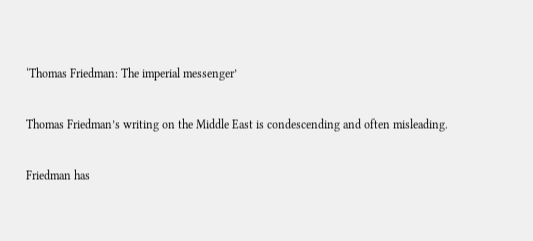‘Thomas Friedman: The imperial messenger’

Thomas Friedman’s writing on the Middle East is condescending and often misleading.

Friedman has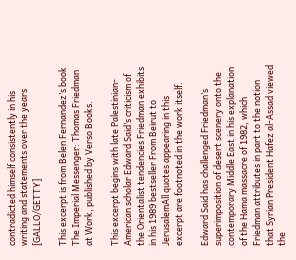contradicted himself consistently in his writing and statements over the years [GALLO/GETTY]

This excerpt is from Belen Fernandez’s book The Imperial Messenger: Thomas Friedman at Work, published by Verso Books.

This excerpt begins with late Palestinian-American scholar Edward Said’s criticism of the Orientalist tendencies Friedman exhibits in his 1989 bestseller From Beirut to JerusalemAll quotes appearing in this excerpt are footnoted in the work itself.

Edward Said has challenged Friedman’s superimposition of desert scenery onto the contemporary Middle East in his explanation of the Hama massacre of 1982, which Friedman attributes in part to the notion that Syrian President Hafez al-Assad viewed the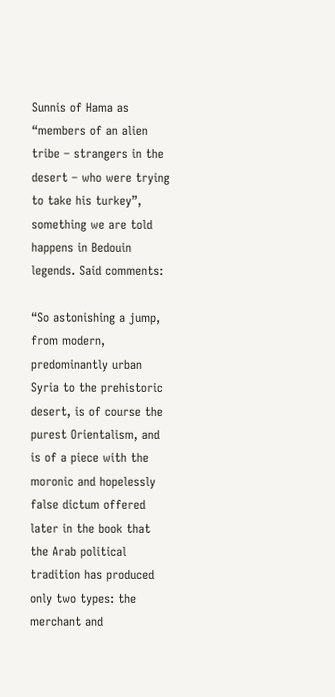Sunnis of Hama as “members of an alien tribe – strangers in the desert – who were trying to take his turkey”, something we are told happens in Bedouin legends. Said comments:

“So astonishing a jump, from modern, predominantly urban Syria to the prehistoric desert, is of course the purest Orientalism, and is of a piece with the moronic and hopelessly false dictum offered later in the book that the Arab political tradition has produced only two types: the merchant and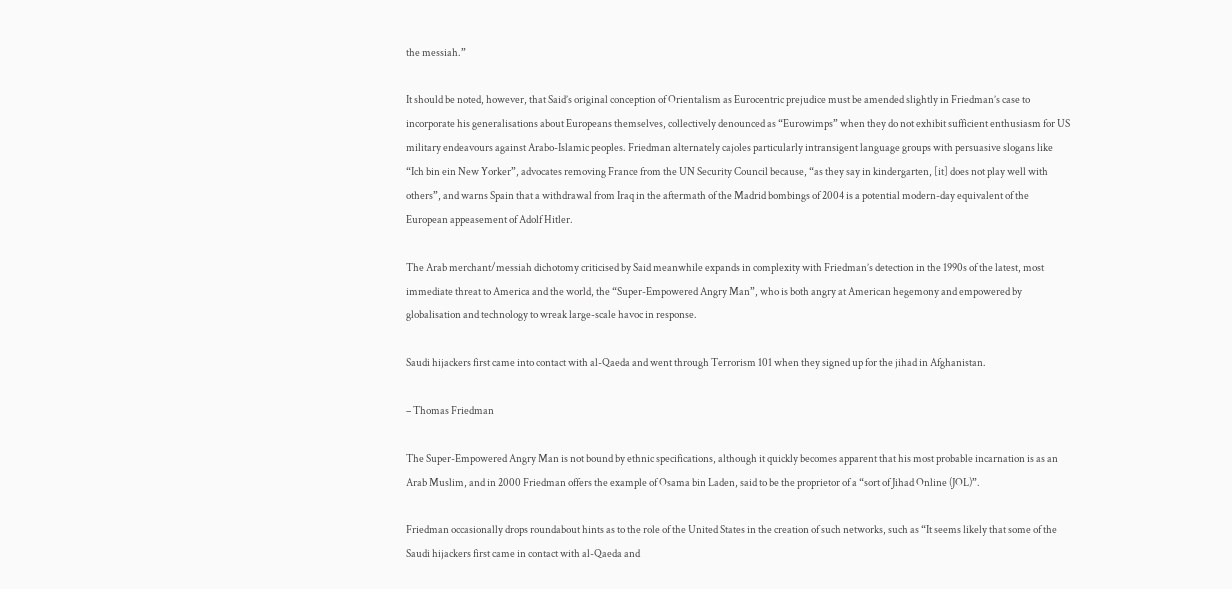the messiah.”

It should be noted, however, that Said’s original conception of Orientalism as Eurocentric prejudice must be amended slightly in Friedman’s case to incorporate his generalisations about Europeans themselves, collectively denounced as “Eurowimps” when they do not exhibit sufficient enthusiasm for US military endeavours against Arabo-Islamic peoples. Friedman alternately cajoles particularly intransigent language groups with persuasive slogans like “Ich bin ein New Yorker”, advocates removing France from the UN Security Council because, “as they say in kindergarten, [it] does not play well with others”, and warns Spain that a withdrawal from Iraq in the aftermath of the Madrid bombings of 2004 is a potential modern-day equivalent of the European appeasement of Adolf Hitler.

The Arab merchant/messiah dichotomy criticised by Said meanwhile expands in complexity with Friedman’s detection in the 1990s of the latest, most immediate threat to America and the world, the “Super-Empowered Angry Man”, who is both angry at American hegemony and empowered by globalisation and technology to wreak large-scale havoc in response.

Saudi hijackers first came into contact with al-Qaeda and went through Terrorism 101 when they signed up for the jihad in Afghanistan.

– Thomas Friedman

The Super-Empowered Angry Man is not bound by ethnic specifications, although it quickly becomes apparent that his most probable incarnation is as an Arab Muslim, and in 2000 Friedman offers the example of Osama bin Laden, said to be the proprietor of a “sort of Jihad Online (JOL)”.

Friedman occasionally drops roundabout hints as to the role of the United States in the creation of such networks, such as “It seems likely that some of the Saudi hijackers first came in contact with al-Qaeda and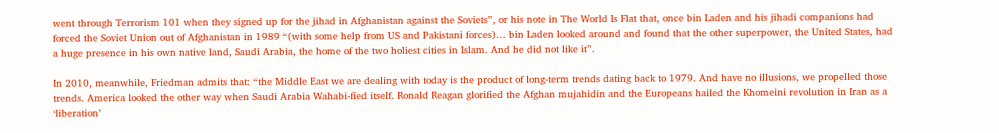went through Terrorism 101 when they signed up for the jihad in Afghanistan against the Soviets”, or his note in The World Is Flat that, once bin Laden and his jihadi companions had forced the Soviet Union out of Afghanistan in 1989 “(with some help from US and Pakistani forces)… bin Laden looked around and found that the other superpower, the United States, had a huge presence in his own native land, Saudi Arabia, the home of the two holiest cities in Islam. And he did not like it”.

In 2010, meanwhile, Friedman admits that: “the Middle East we are dealing with today is the product of long-term trends dating back to 1979. And have no illusions, we propelled those trends. America looked the other way when Saudi Arabia Wahabi-fied itself. Ronald Reagan glorified the Afghan mujahidin and the Europeans hailed the Khomeini revolution in Iran as a ‘liberation’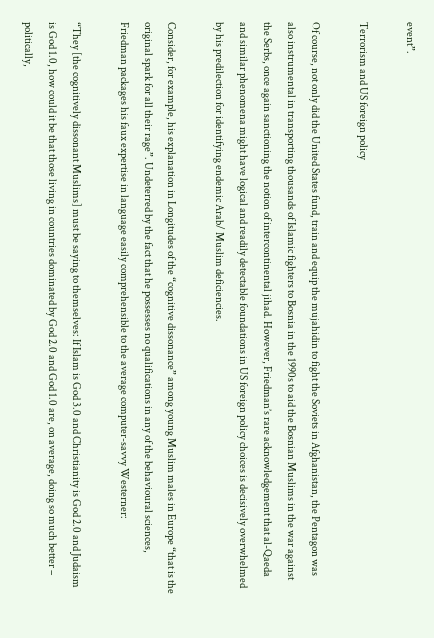event”.

Terrorism and US foreign policy

Of course, not only did the United States fund, train and equip the mujahidin to fight the Soviets in Afghanistan, the Pentagon was also instrumental in transporting thousands of Islamic fighters to Bosnia in the 1990s to aid the Bosnian Muslims in the war against the Serbs, once again sanctioning the notion of intercontinental jihad. However, Friedman’s rare acknowledgement that al-Qaeda and similar phenomena might have logical and readily detectable foundations in US foreign policy choices is decisively overwhelmed by his predilection for identifying endemic Arab/ Muslim deficiencies.

Consider, for example, his explanation in Longitudes of the “cognitive dissonance” among young Muslim males in Europe “that is the original spark for all their rage”. Undeterred by the fact that he possesses no qualifications in any of the behavioural sciences, Friedman packages his faux expertise in language easily comprehensible to the average computer-savvy Westerner:

“They [the cognitively dissonant Muslims] must be saying to themselves: If Islam is God 3.0 and Christianity is God 2.0 and Judaism is God 1.0, how could it be that those living in countries dominated by God 2.0 and God 1.0 are, on average, doing so much better – politically,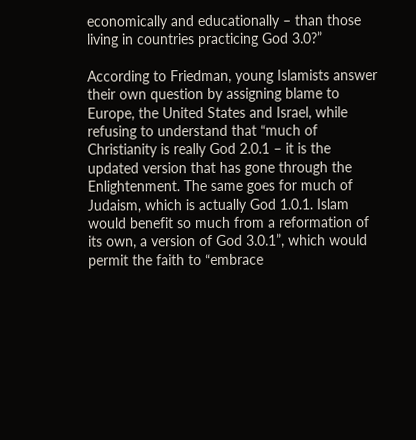economically and educationally – than those living in countries practicing God 3.0?”

According to Friedman, young Islamists answer their own question by assigning blame to Europe, the United States and Israel, while refusing to understand that “much of Christianity is really God 2.0.1 – it is the updated version that has gone through the Enlightenment. The same goes for much of Judaism, which is actually God 1.0.1. Islam would benefit so much from a reformation of its own, a version of God 3.0.1”, which would permit the faith to “embrace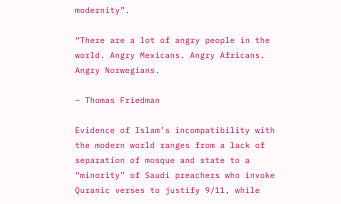modernity”.

“There are a lot of angry people in the world. Angry Mexicans. Angry Africans. Angry Norwegians.

– Thomas Friedman

Evidence of Islam’s incompatibility with the modern world ranges from a lack of separation of mosque and state to a “minority” of Saudi preachers who invoke Quranic verses to justify 9/11, while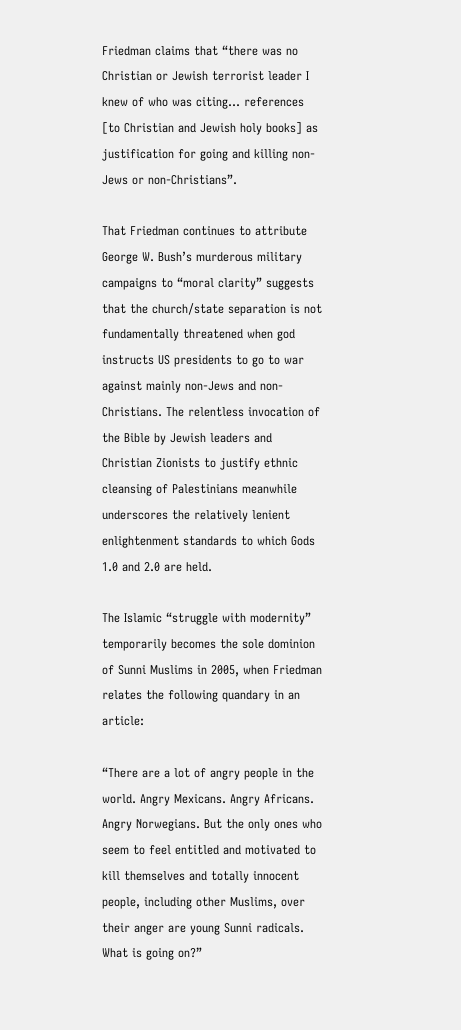Friedman claims that “there was no Christian or Jewish terrorist leader I knew of who was citing… references [to Christian and Jewish holy books] as justification for going and killing non-Jews or non-Christians”.

That Friedman continues to attribute George W. Bush’s murderous military campaigns to “moral clarity” suggests that the church/state separation is not fundamentally threatened when god instructs US presidents to go to war against mainly non-Jews and non-Christians. The relentless invocation of the Bible by Jewish leaders and Christian Zionists to justify ethnic cleansing of Palestinians meanwhile underscores the relatively lenient enlightenment standards to which Gods 1.0 and 2.0 are held.

The Islamic “struggle with modernity” temporarily becomes the sole dominion of Sunni Muslims in 2005, when Friedman relates the following quandary in an article:

“There are a lot of angry people in the world. Angry Mexicans. Angry Africans. Angry Norwegians. But the only ones who seem to feel entitled and motivated to kill themselves and totally innocent people, including other Muslims, over their anger are young Sunni radicals. What is going on?”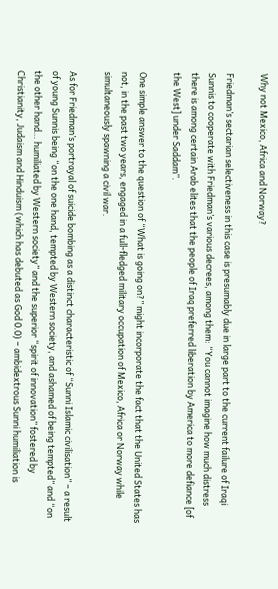Why not Mexico, Africa and Norway?

Friedman’s sectarian selectiveness in this case is presumably due in large part to the current failure of Iraqi Sunnis to cooperate with Friedman’s various decrees, among them: “You cannot imagine how much distress there is among certain Arab elites that the people of Iraq preferred liberation by America to more defiance [of the West] under Saddam”.

One simple answer to the question of “What is going on?” might incorporate the fact that the United States has not, in the past two years, engaged in a full-fledged military occupation of Mexico, Africa or Norway while simultaneously spawning a civil war.

As for Friedman’s portrayal of suicide bombing as a distinct characteristic of “Sunni Islamic civilisation” – a result of young Sunnis being “on the one hand, tempted by Western society, and ashamed of being tempted” and “on the other hand… humiliated by Western society” and the superior “spirit of innovation” fostered by Christianity, Judaism and Hinduism (which has debuted as God 0.0) – ambidextrous Sunni humiliation is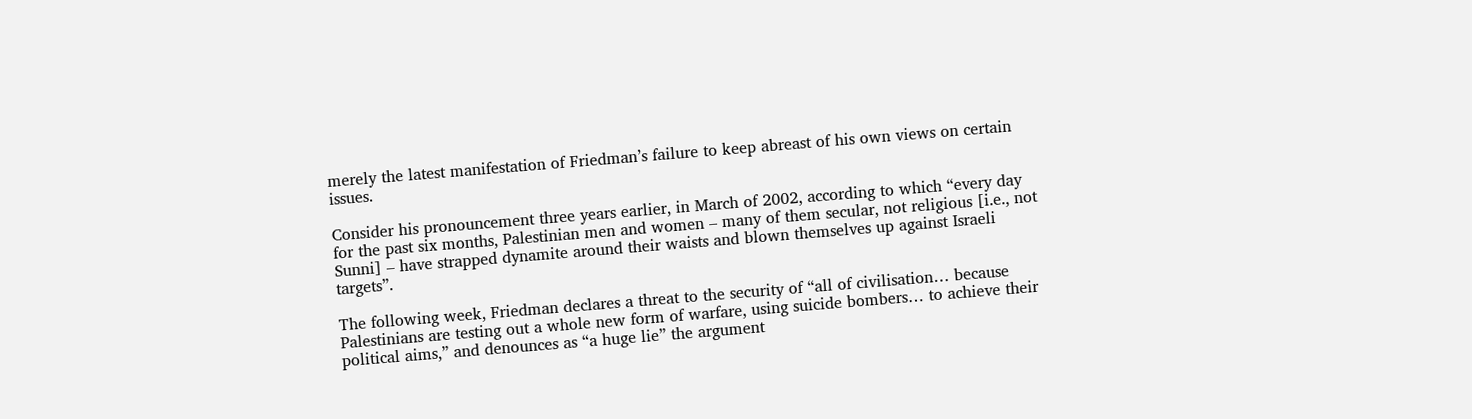merely the latest manifestation of Friedman’s failure to keep abreast of his own views on certain issues.

Consider his pronouncement three years earlier, in March of 2002, according to which “every day for the past six months, Palestinian men and women – many of them secular, not religious [i.e., not Sunni] – have strapped dynamite around their waists and blown themselves up against Israeli targets”.

The following week, Friedman declares a threat to the security of “all of civilisation… because Palestinians are testing out a whole new form of warfare, using suicide bombers… to achieve their political aims,” and denounces as “a huge lie” the argument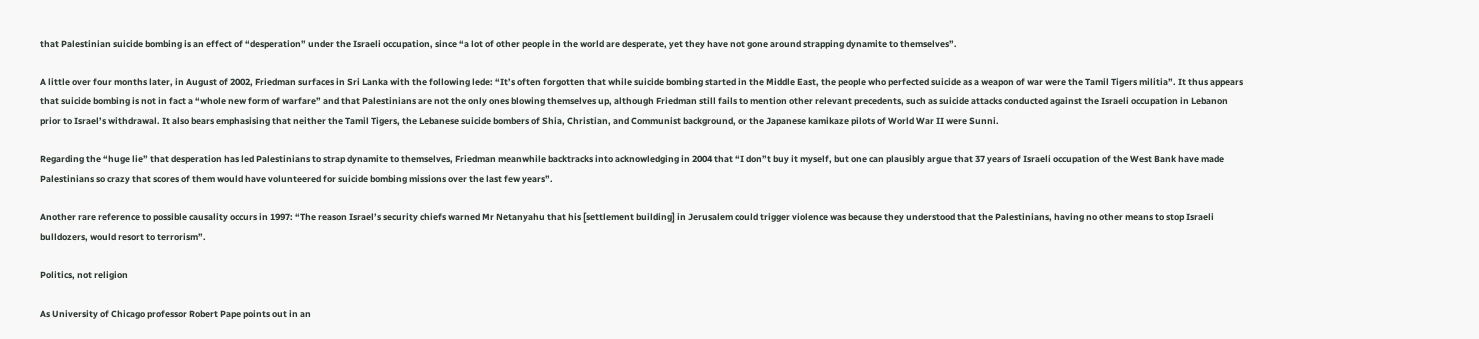that Palestinian suicide bombing is an effect of “desperation” under the Israeli occupation, since “a lot of other people in the world are desperate, yet they have not gone around strapping dynamite to themselves”.

A little over four months later, in August of 2002, Friedman surfaces in Sri Lanka with the following lede: “It’s often forgotten that while suicide bombing started in the Middle East, the people who perfected suicide as a weapon of war were the Tamil Tigers militia”. It thus appears that suicide bombing is not in fact a “whole new form of warfare” and that Palestinians are not the only ones blowing themselves up, although Friedman still fails to mention other relevant precedents, such as suicide attacks conducted against the Israeli occupation in Lebanon prior to Israel’s withdrawal. It also bears emphasising that neither the Tamil Tigers, the Lebanese suicide bombers of Shia, Christian, and Communist background, or the Japanese kamikaze pilots of World War II were Sunni.

Regarding the “huge lie” that desperation has led Palestinians to strap dynamite to themselves, Friedman meanwhile backtracks into acknowledging in 2004 that “I don”t buy it myself, but one can plausibly argue that 37 years of Israeli occupation of the West Bank have made Palestinians so crazy that scores of them would have volunteered for suicide bombing missions over the last few years”.

Another rare reference to possible causality occurs in 1997: “The reason Israel’s security chiefs warned Mr Netanyahu that his [settlement building] in Jerusalem could trigger violence was because they understood that the Palestinians, having no other means to stop Israeli bulldozers, would resort to terrorism”.

Politics, not religion

As University of Chicago professor Robert Pape points out in an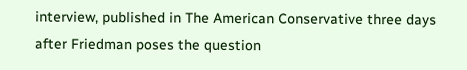interview, published in The American Conservative three days after Friedman poses the question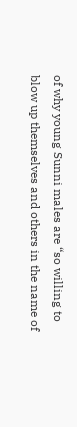of why young Sunni males are “so willing to blow up themselves and others in the name of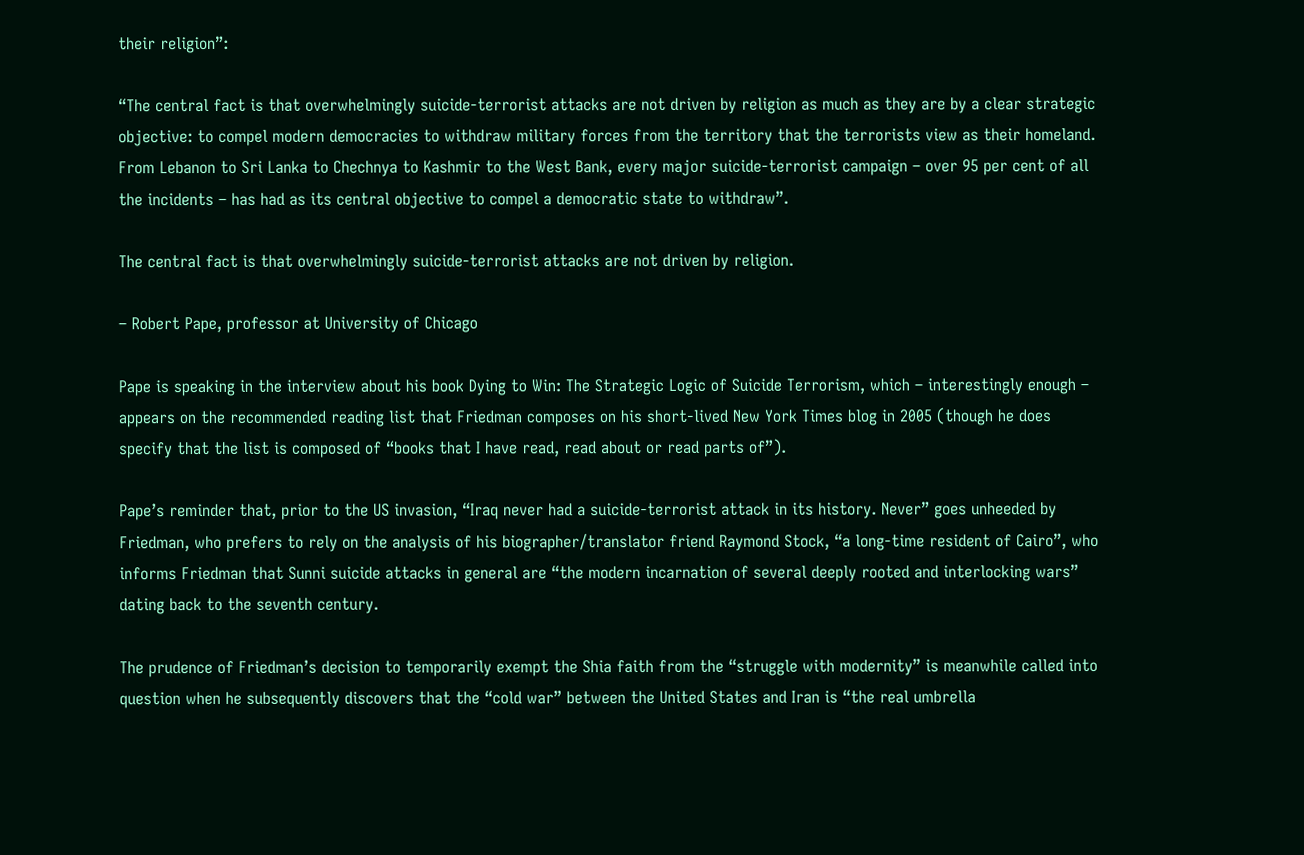their religion”:

“The central fact is that overwhelmingly suicide-terrorist attacks are not driven by religion as much as they are by a clear strategic objective: to compel modern democracies to withdraw military forces from the territory that the terrorists view as their homeland. From Lebanon to Sri Lanka to Chechnya to Kashmir to the West Bank, every major suicide-terrorist campaign – over 95 per cent of all the incidents – has had as its central objective to compel a democratic state to withdraw”.

The central fact is that overwhelmingly suicide-terrorist attacks are not driven by religion.

– Robert Pape, professor at University of Chicago

Pape is speaking in the interview about his book Dying to Win: The Strategic Logic of Suicide Terrorism, which – interestingly enough –  appears on the recommended reading list that Friedman composes on his short-lived New York Times blog in 2005 (though he does specify that the list is composed of “books that I have read, read about or read parts of”).

Pape’s reminder that, prior to the US invasion, “Iraq never had a suicide-terrorist attack in its history. Never” goes unheeded by Friedman, who prefers to rely on the analysis of his biographer/translator friend Raymond Stock, “a long-time resident of Cairo”, who informs Friedman that Sunni suicide attacks in general are “the modern incarnation of several deeply rooted and interlocking wars” dating back to the seventh century.

The prudence of Friedman’s decision to temporarily exempt the Shia faith from the “struggle with modernity” is meanwhile called into question when he subsequently discovers that the “cold war” between the United States and Iran is “the real umbrella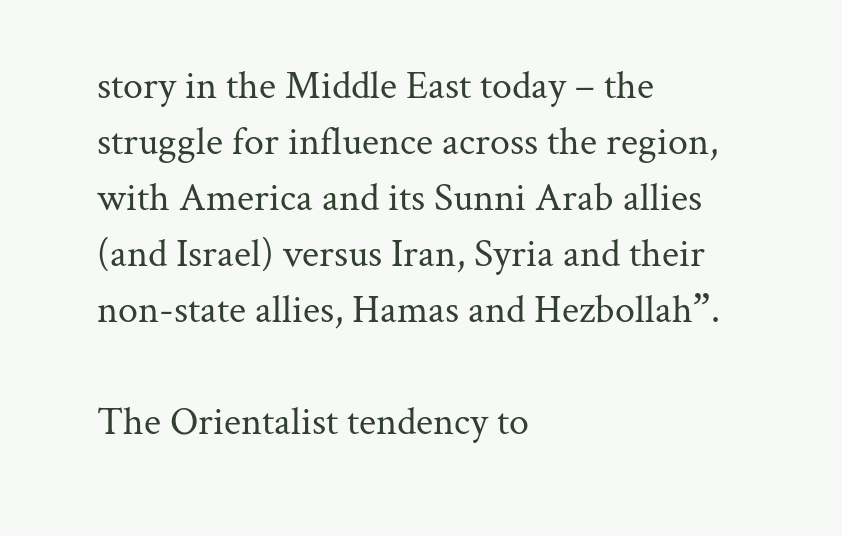story in the Middle East today – the struggle for influence across the region, with America and its Sunni Arab allies (and Israel) versus Iran, Syria and their non-state allies, Hamas and Hezbollah”.

The Orientalist tendency to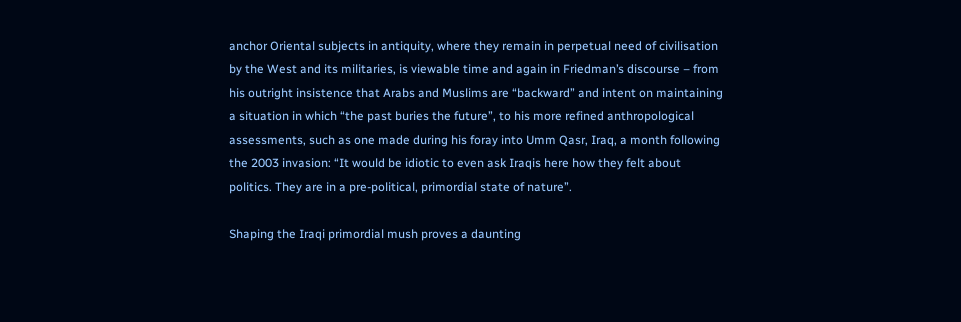anchor Oriental subjects in antiquity, where they remain in perpetual need of civilisation by the West and its militaries, is viewable time and again in Friedman’s discourse – from his outright insistence that Arabs and Muslims are “backward” and intent on maintaining a situation in which “the past buries the future”, to his more refined anthropological assessments, such as one made during his foray into Umm Qasr, Iraq, a month following the 2003 invasion: “It would be idiotic to even ask Iraqis here how they felt about politics. They are in a pre-political, primordial state of nature”.

Shaping the Iraqi primordial mush proves a daunting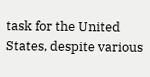task for the United States, despite various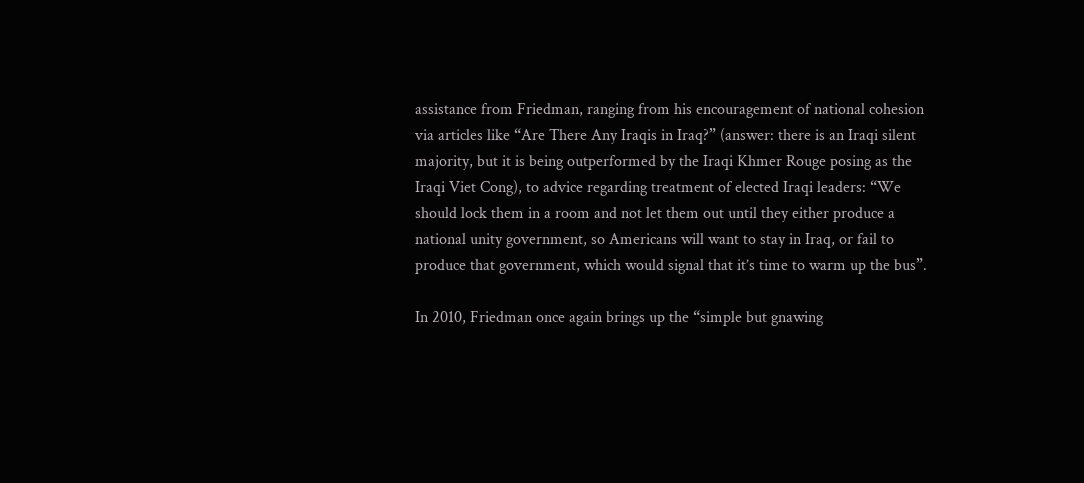assistance from Friedman, ranging from his encouragement of national cohesion via articles like “Are There Any Iraqis in Iraq?” (answer: there is an Iraqi silent majority, but it is being outperformed by the Iraqi Khmer Rouge posing as the Iraqi Viet Cong), to advice regarding treatment of elected Iraqi leaders: “We should lock them in a room and not let them out until they either produce a national unity government, so Americans will want to stay in Iraq, or fail to produce that government, which would signal that it’s time to warm up the bus”.

In 2010, Friedman once again brings up the “simple but gnawing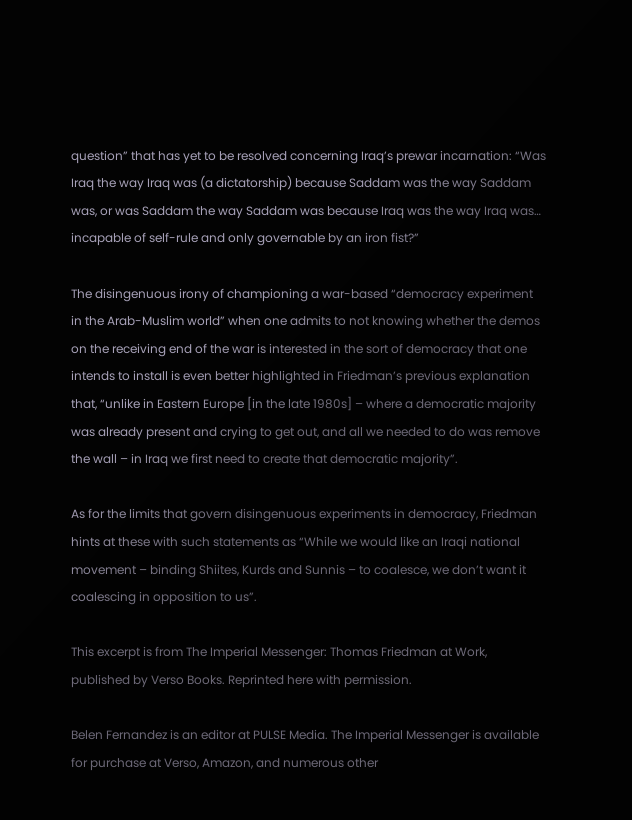question” that has yet to be resolved concerning Iraq’s prewar incarnation: “Was Iraq the way Iraq was (a dictatorship) because Saddam was the way Saddam was, or was Saddam the way Saddam was because Iraq was the way Iraq was… incapable of self-rule and only governable by an iron fist?”

The disingenuous irony of championing a war-based “democracy experiment in the Arab-Muslim world” when one admits to not knowing whether the demos on the receiving end of the war is interested in the sort of democracy that one intends to install is even better highlighted in Friedman’s previous explanation that, “unlike in Eastern Europe [in the late 1980s] – where a democratic majority was already present and crying to get out, and all we needed to do was remove the wall – in Iraq we first need to create that democratic majority”.

As for the limits that govern disingenuous experiments in democracy, Friedman hints at these with such statements as “While we would like an Iraqi national movement – binding Shiites, Kurds and Sunnis – to coalesce, we don’t want it coalescing in opposition to us”.

This excerpt is from The Imperial Messenger: Thomas Friedman at Work, published by Verso Books. Reprinted here with permission.

Belen Fernandez is an editor at PULSE Media. The Imperial Messenger is available for purchase at Verso, Amazon, and numerous other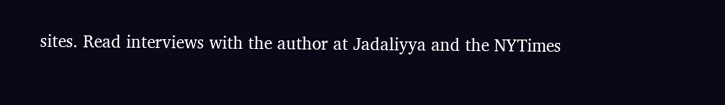sites. Read interviews with the author at Jadaliyya and the NYTimes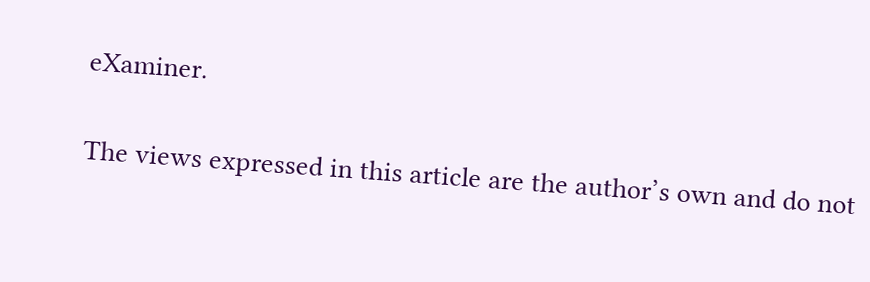eXaminer.

The views expressed in this article are the author’s own and do not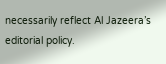necessarily reflect Al Jazeera’s editorial policy.